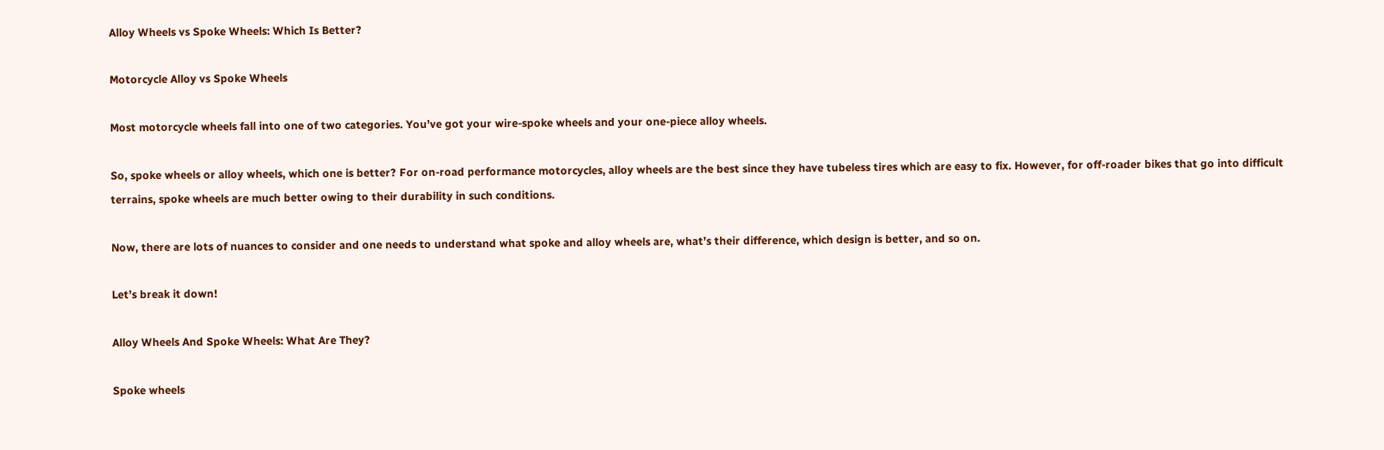Alloy Wheels vs Spoke Wheels: Which Is Better?

Motorcycle Alloy vs Spoke Wheels

Most motorcycle wheels fall into one of two categories. You’ve got your wire-spoke wheels and your one-piece alloy wheels.

So, spoke wheels or alloy wheels, which one is better? For on-road performance motorcycles, alloy wheels are the best since they have tubeless tires which are easy to fix. However, for off-roader bikes that go into difficult terrains, spoke wheels are much better owing to their durability in such conditions.

Now, there are lots of nuances to consider and one needs to understand what spoke and alloy wheels are, what’s their difference, which design is better, and so on.

Let’s break it down!

Alloy Wheels And Spoke Wheels: What Are They?

Spoke wheels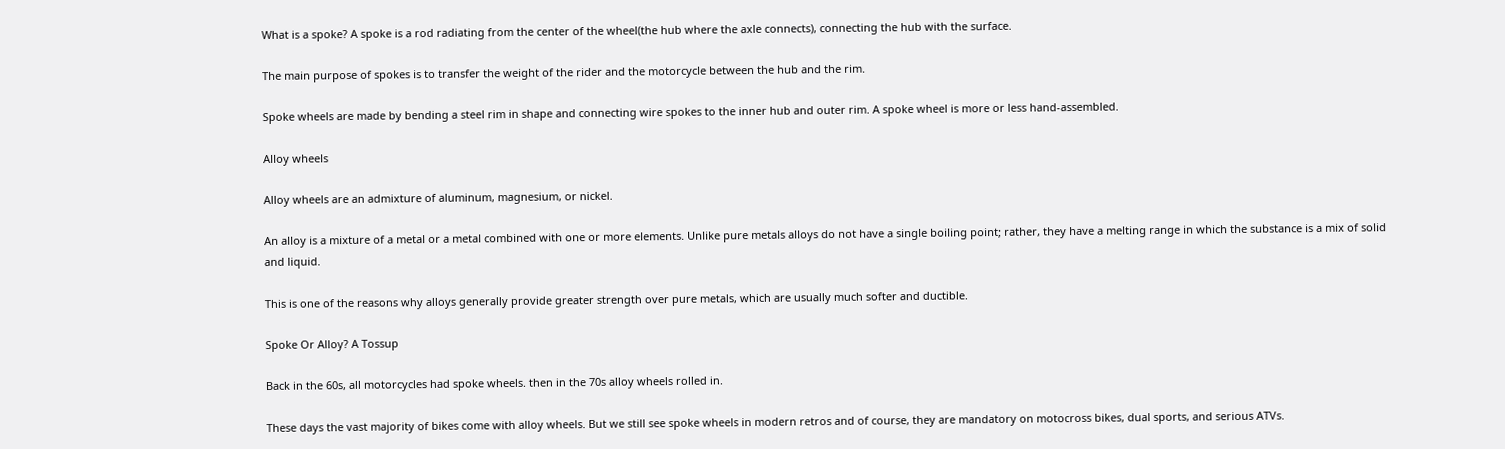What is a spoke? A spoke is a rod radiating from the center of the wheel(the hub where the axle connects), connecting the hub with the surface.

The main purpose of spokes is to transfer the weight of the rider and the motorcycle between the hub and the rim.

Spoke wheels are made by bending a steel rim in shape and connecting wire spokes to the inner hub and outer rim. A spoke wheel is more or less hand-assembled.

Alloy wheels

Alloy wheels are an admixture of aluminum, magnesium, or nickel.

An alloy is a mixture of a metal or a metal combined with one or more elements. Unlike pure metals alloys do not have a single boiling point; rather, they have a melting range in which the substance is a mix of solid and liquid.

This is one of the reasons why alloys generally provide greater strength over pure metals, which are usually much softer and ductible.

Spoke Or Alloy? A Tossup

Back in the 60s, all motorcycles had spoke wheels. then in the 70s alloy wheels rolled in.

These days the vast majority of bikes come with alloy wheels. But we still see spoke wheels in modern retros and of course, they are mandatory on motocross bikes, dual sports, and serious ATVs.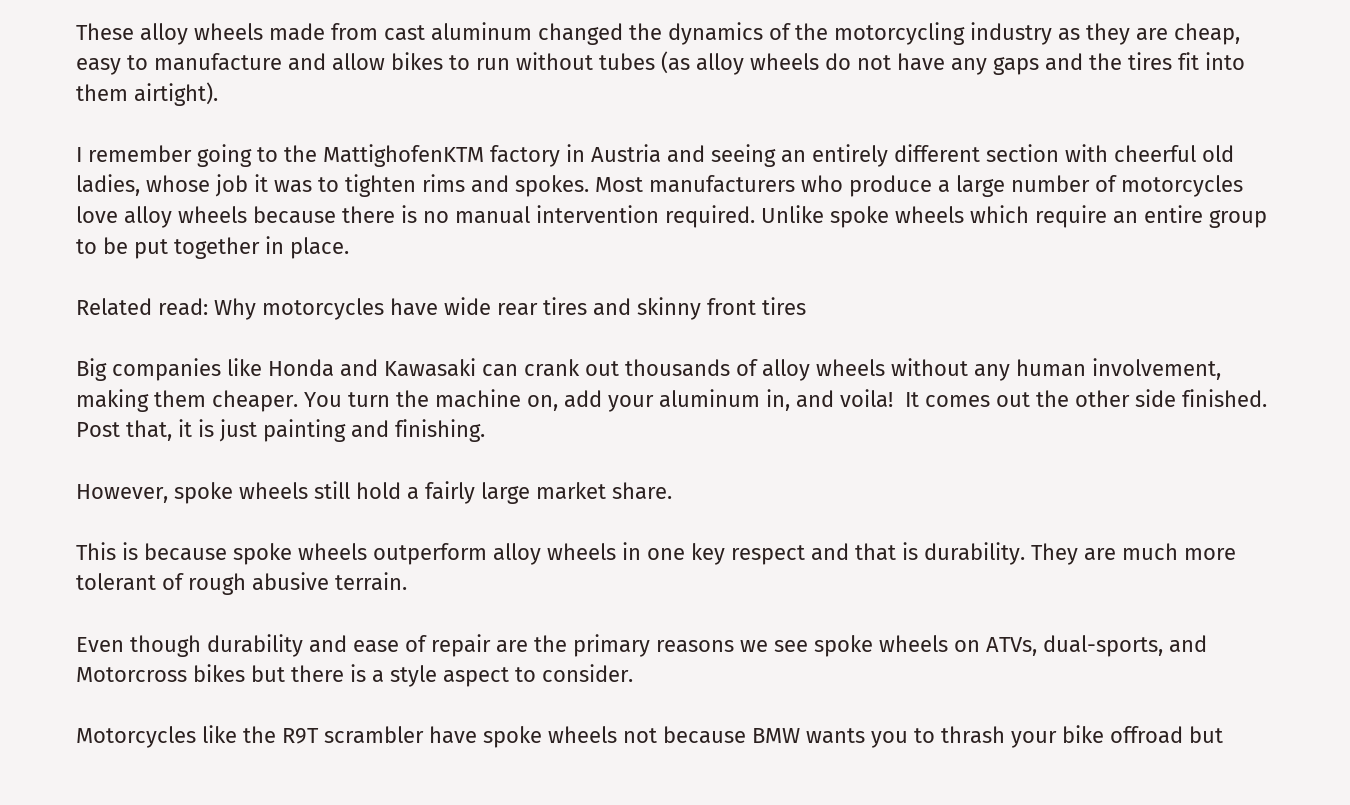These alloy wheels made from cast aluminum changed the dynamics of the motorcycling industry as they are cheap, easy to manufacture and allow bikes to run without tubes (as alloy wheels do not have any gaps and the tires fit into them airtight).

I remember going to the MattighofenKTM factory in Austria and seeing an entirely different section with cheerful old ladies, whose job it was to tighten rims and spokes. Most manufacturers who produce a large number of motorcycles love alloy wheels because there is no manual intervention required. Unlike spoke wheels which require an entire group to be put together in place.

Related read: Why motorcycles have wide rear tires and skinny front tires

Big companies like Honda and Kawasaki can crank out thousands of alloy wheels without any human involvement, making them cheaper. You turn the machine on, add your aluminum in, and voila!  It comes out the other side finished. Post that, it is just painting and finishing.

However, spoke wheels still hold a fairly large market share.

This is because spoke wheels outperform alloy wheels in one key respect and that is durability. They are much more tolerant of rough abusive terrain.

Even though durability and ease of repair are the primary reasons we see spoke wheels on ATVs, dual-sports, and Motorcross bikes but there is a style aspect to consider.

Motorcycles like the R9T scrambler have spoke wheels not because BMW wants you to thrash your bike offroad but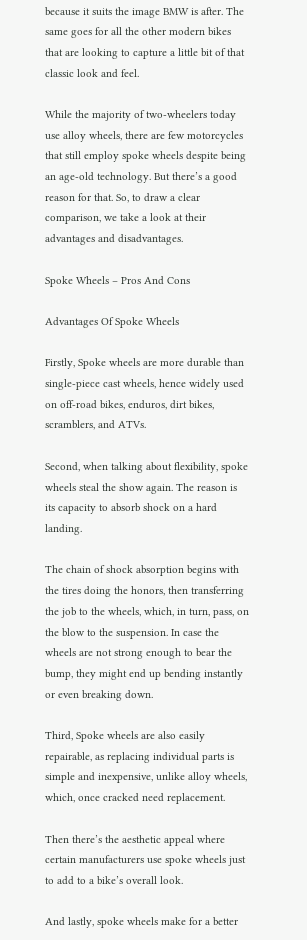because it suits the image BMW is after. The same goes for all the other modern bikes that are looking to capture a little bit of that classic look and feel.

While the majority of two-wheelers today use alloy wheels, there are few motorcycles that still employ spoke wheels despite being an age-old technology. But there’s a good reason for that. So, to draw a clear comparison, we take a look at their advantages and disadvantages.

Spoke Wheels – Pros And Cons

Advantages Of Spoke Wheels

Firstly, Spoke wheels are more durable than single-piece cast wheels, hence widely used on off-road bikes, enduros, dirt bikes, scramblers, and ATVs.

Second, when talking about flexibility, spoke wheels steal the show again. The reason is its capacity to absorb shock on a hard landing.

The chain of shock absorption begins with the tires doing the honors, then transferring the job to the wheels, which, in turn, pass, on the blow to the suspension. In case the wheels are not strong enough to bear the bump, they might end up bending instantly or even breaking down.

Third, Spoke wheels are also easily repairable, as replacing individual parts is simple and inexpensive, unlike alloy wheels, which, once cracked need replacement.

Then there’s the aesthetic appeal where certain manufacturers use spoke wheels just to add to a bike’s overall look.

And lastly, spoke wheels make for a better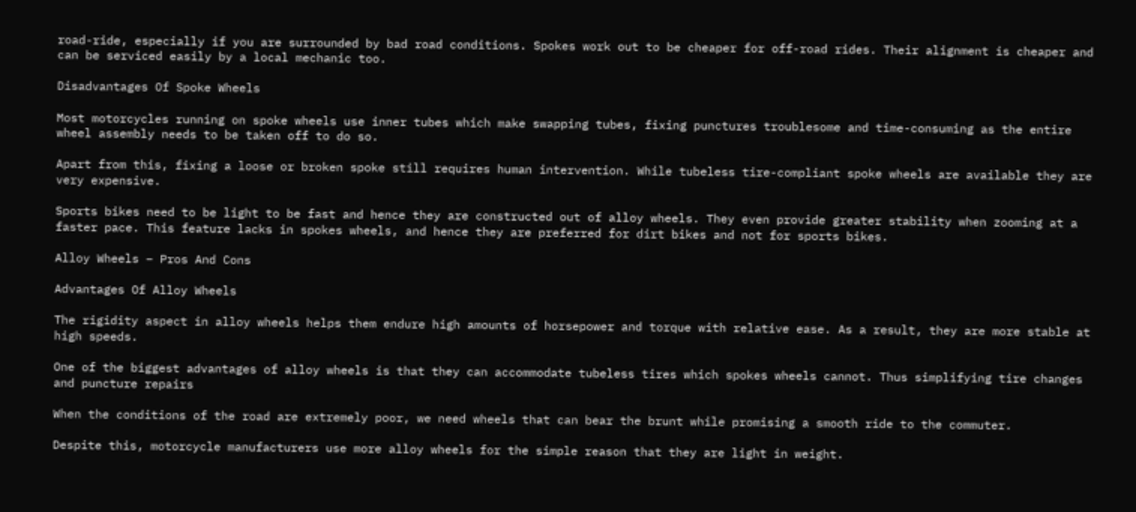road-ride, especially if you are surrounded by bad road conditions. Spokes work out to be cheaper for off-road rides. Their alignment is cheaper and can be serviced easily by a local mechanic too.

Disadvantages Of Spoke Wheels

Most motorcycles running on spoke wheels use inner tubes which make swapping tubes, fixing punctures troublesome and time-consuming as the entire wheel assembly needs to be taken off to do so.

Apart from this, fixing a loose or broken spoke still requires human intervention. While tubeless tire-compliant spoke wheels are available they are very expensive.

Sports bikes need to be light to be fast and hence they are constructed out of alloy wheels. They even provide greater stability when zooming at a faster pace. This feature lacks in spokes wheels, and hence they are preferred for dirt bikes and not for sports bikes.

Alloy Wheels – Pros And Cons

Advantages Of Alloy Wheels

The rigidity aspect in alloy wheels helps them endure high amounts of horsepower and torque with relative ease. As a result, they are more stable at high speeds.

One of the biggest advantages of alloy wheels is that they can accommodate tubeless tires which spokes wheels cannot. Thus simplifying tire changes and puncture repairs

When the conditions of the road are extremely poor, we need wheels that can bear the brunt while promising a smooth ride to the commuter.

Despite this, motorcycle manufacturers use more alloy wheels for the simple reason that they are light in weight.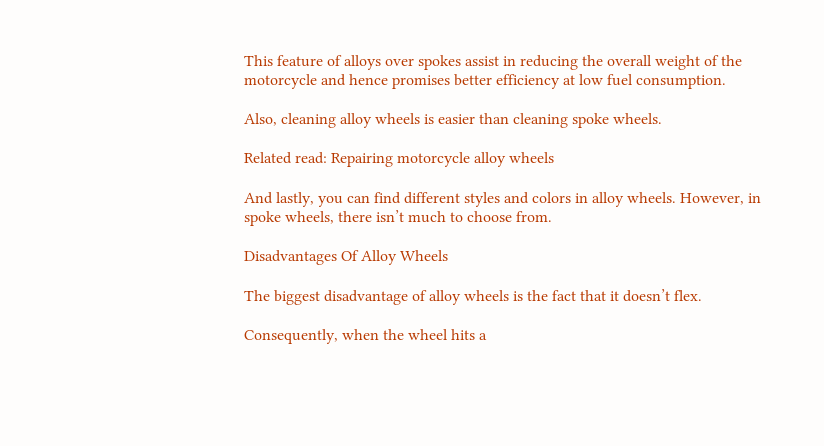This feature of alloys over spokes assist in reducing the overall weight of the motorcycle and hence promises better efficiency at low fuel consumption.

Also, cleaning alloy wheels is easier than cleaning spoke wheels.

Related read: Repairing motorcycle alloy wheels

And lastly, you can find different styles and colors in alloy wheels. However, in spoke wheels, there isn’t much to choose from.

Disadvantages Of Alloy Wheels

The biggest disadvantage of alloy wheels is the fact that it doesn’t flex.

Consequently, when the wheel hits a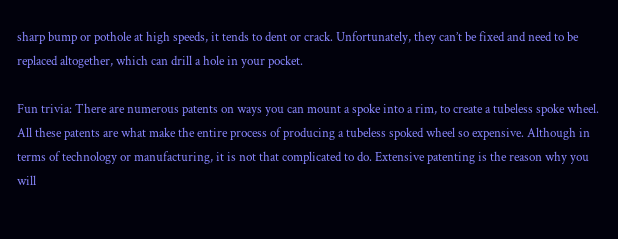sharp bump or pothole at high speeds, it tends to dent or crack. Unfortunately, they can’t be fixed and need to be replaced altogether, which can drill a hole in your pocket.

Fun trivia: There are numerous patents on ways you can mount a spoke into a rim, to create a tubeless spoke wheel. All these patents are what make the entire process of producing a tubeless spoked wheel so expensive. Although in terms of technology or manufacturing, it is not that complicated to do. Extensive patenting is the reason why you will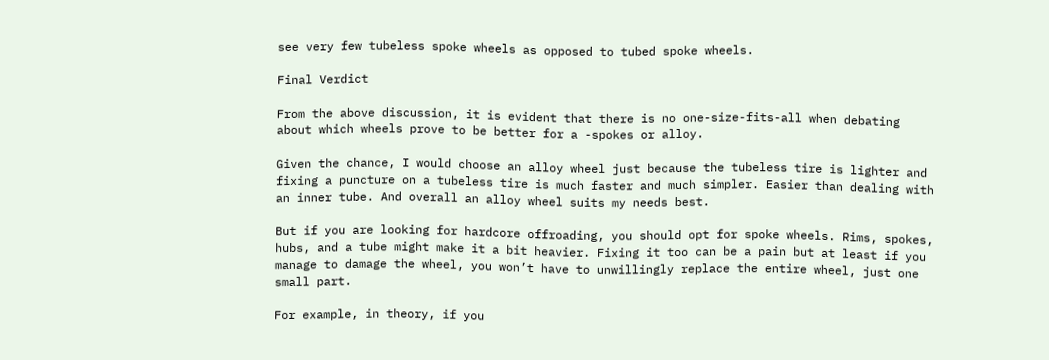see very few tubeless spoke wheels as opposed to tubed spoke wheels.

Final Verdict

From the above discussion, it is evident that there is no one-size-fits-all when debating about which wheels prove to be better for a -spokes or alloy.

Given the chance, I would choose an alloy wheel just because the tubeless tire is lighter and fixing a puncture on a tubeless tire is much faster and much simpler. Easier than dealing with an inner tube. And overall an alloy wheel suits my needs best.

But if you are looking for hardcore offroading, you should opt for spoke wheels. Rims, spokes, hubs, and a tube might make it a bit heavier. Fixing it too can be a pain but at least if you manage to damage the wheel, you won’t have to unwillingly replace the entire wheel, just one small part.

For example, in theory, if you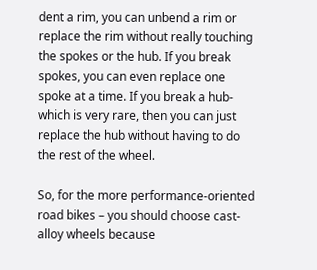dent a rim, you can unbend a rim or replace the rim without really touching the spokes or the hub. If you break spokes, you can even replace one spoke at a time. If you break a hub- which is very rare, then you can just replace the hub without having to do the rest of the wheel.

So, for the more performance-oriented road bikes – you should choose cast-alloy wheels because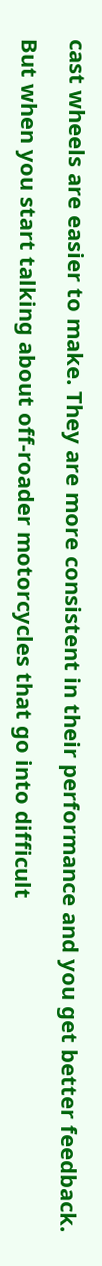cast wheels are easier to make. They are more consistent in their performance and you get better feedback.

But when you start talking about off-roader motorcycles that go into difficult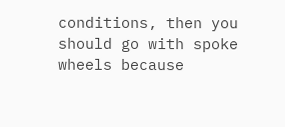conditions, then you should go with spoke wheels because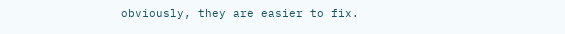obviously, they are easier to fix.